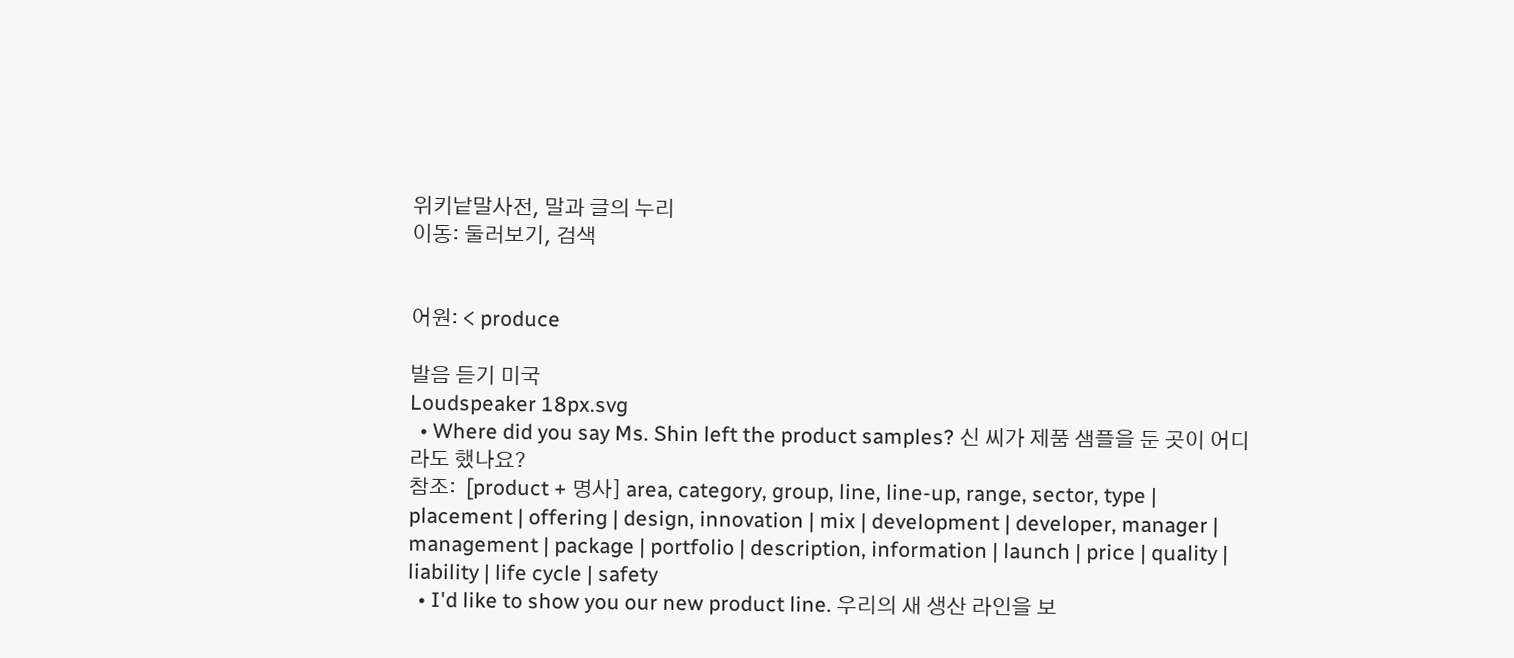위키낱말사전, 말과 글의 누리
이동: 둘러보기, 검색


어원: < produce

발음 듣기 미국
Loudspeaker 18px.svg
  • Where did you say Ms. Shin left the product samples? 신 씨가 제품 샘플을 둔 곳이 어디라도 했나요?
참조:  [product + 명사] area, category, group, line, line-up, range, sector, type | placement | offering | design, innovation | mix | development | developer, manager | management | package | portfolio | description, information | launch | price | quality | liability | life cycle | safety
  • I'd like to show you our new product line. 우리의 새 생산 라인을 보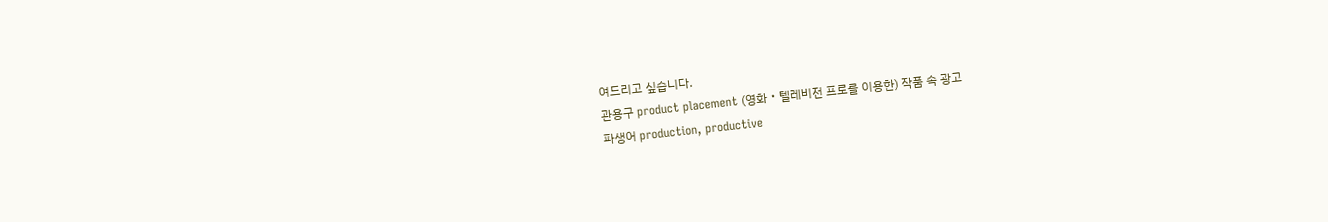여드리고 싶습니다.
관용구 product placement (영화・텔레비전 프로를 이용한) 작품 속 광고
파생어 production, productive